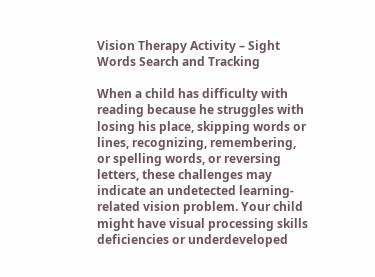Vision Therapy Activity – Sight Words Search and Tracking

When a child has difficulty with reading because he struggles with losing his place, skipping words or lines, recognizing, remembering, or spelling words, or reversing letters, these challenges may indicate an undetected learning-related vision problem. Your child might have visual processing skills deficiencies or underdeveloped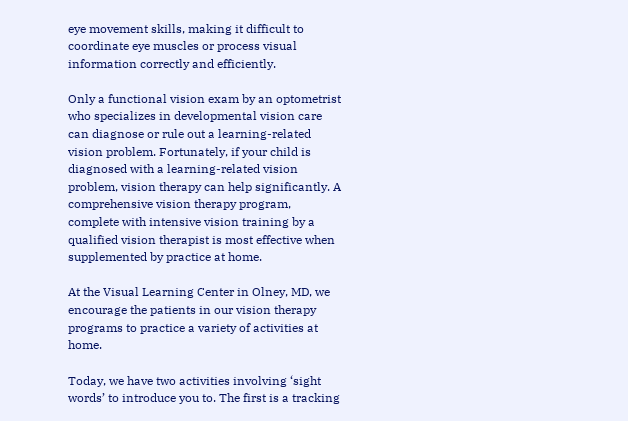eye movement skills, making it difficult to coordinate eye muscles or process visual information correctly and efficiently.

Only a functional vision exam by an optometrist who specializes in developmental vision care can diagnose or rule out a learning-related vision problem. Fortunately, if your child is diagnosed with a learning-related vision problem, vision therapy can help significantly. A comprehensive vision therapy program, complete with intensive vision training by a qualified vision therapist is most effective when supplemented by practice at home.

At the Visual Learning Center in Olney, MD, we encourage the patients in our vision therapy programs to practice a variety of activities at home.

Today, we have two activities involving ‘sight words’ to introduce you to. The first is a tracking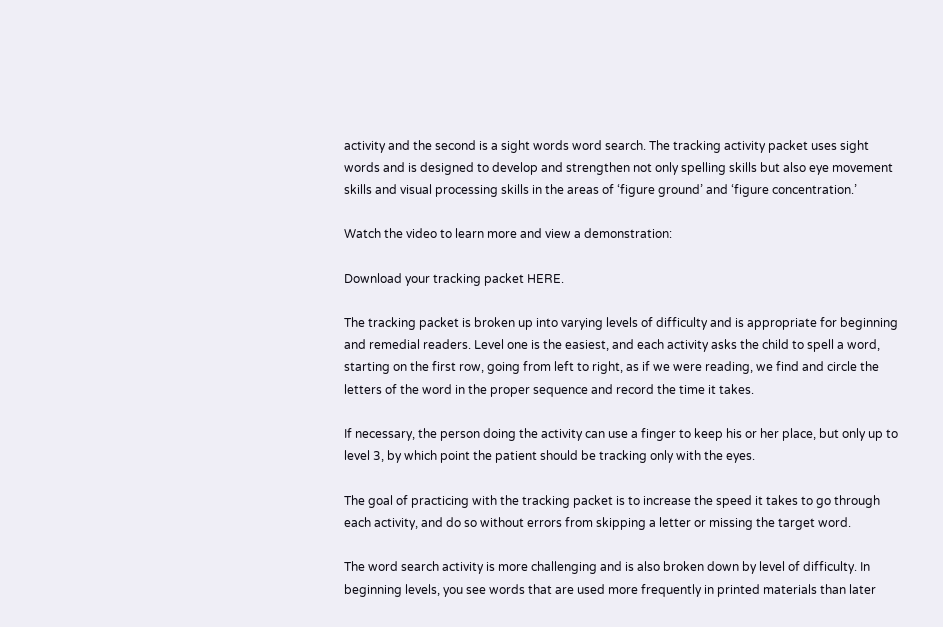activity and the second is a sight words word search. The tracking activity packet uses sight words and is designed to develop and strengthen not only spelling skills but also eye movement skills and visual processing skills in the areas of ‘figure ground’ and ‘figure concentration.’

Watch the video to learn more and view a demonstration:

Download your tracking packet HERE.

The tracking packet is broken up into varying levels of difficulty and is appropriate for beginning and remedial readers. Level one is the easiest, and each activity asks the child to spell a word, starting on the first row, going from left to right, as if we were reading, we find and circle the letters of the word in the proper sequence and record the time it takes.

If necessary, the person doing the activity can use a finger to keep his or her place, but only up to level 3, by which point the patient should be tracking only with the eyes.

The goal of practicing with the tracking packet is to increase the speed it takes to go through each activity, and do so without errors from skipping a letter or missing the target word.

The word search activity is more challenging and is also broken down by level of difficulty. In beginning levels, you see words that are used more frequently in printed materials than later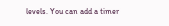levels. You can add a timer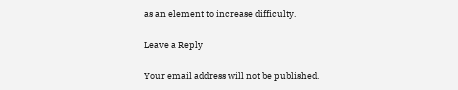as an element to increase difficulty.

Leave a Reply

Your email address will not be published.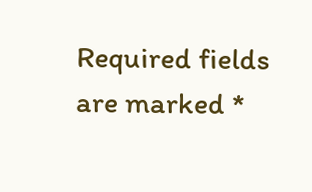Required fields are marked *